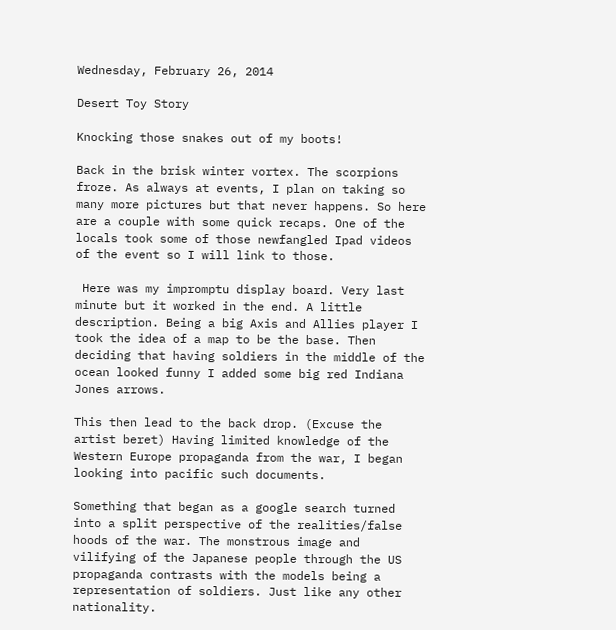Wednesday, February 26, 2014

Desert Toy Story

Knocking those snakes out of my boots!

Back in the brisk winter vortex. The scorpions froze. As always at events, I plan on taking so many more pictures but that never happens. So here are a couple with some quick recaps. One of the locals took some of those newfangled Ipad videos of the event so I will link to those.

 Here was my impromptu display board. Very last minute but it worked in the end. A little description. Being a big Axis and Allies player I took the idea of a map to be the base. Then deciding that having soldiers in the middle of the ocean looked funny I added some big red Indiana Jones arrows.

This then lead to the back drop. (Excuse the artist beret) Having limited knowledge of the Western Europe propaganda from the war, I began looking into pacific such documents.

Something that began as a google search turned into a split perspective of the realities/false hoods of the war. The monstrous image and vilifying of the Japanese people through the US propaganda contrasts with the models being a representation of soldiers. Just like any other nationality.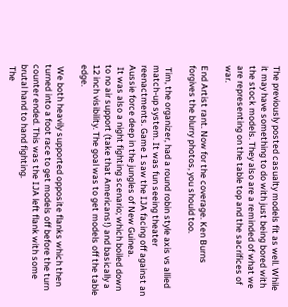The previously posted casualty models fit as well. While it may have something to do with just being bored with the stock models. They also are a reminded of what we are representing on the table top and the sacrifices of war.

End Artist rant. Now for the coverage. Ken Burns forgives the blurry photos, you should too.

 Tim, the organizer, had a round robin style axis vs allied match-up system. It was fun seeing theater reenactments. Game 1 saw the IJA facing off against an Aussie force deep in the jungles of New Guinea.
 It was also a night fighting scenario; which boiled down to no air support (take that Americans!) and basically a 12 inch visibility. The goal was to get models off the table edge.

 We both heavily supported opposite flanks which then turned into a foot race to get models off before the turn counter ended. This was the IJA left flank with some brutal hand to hand fighting.
 The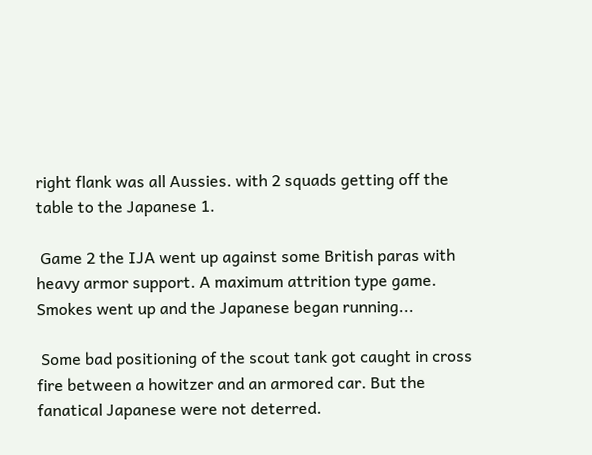right flank was all Aussies. with 2 squads getting off the table to the Japanese 1.

 Game 2 the IJA went up against some British paras with heavy armor support. A maximum attrition type game. Smokes went up and the Japanese began running...

 Some bad positioning of the scout tank got caught in cross fire between a howitzer and an armored car. But the fanatical Japanese were not deterred.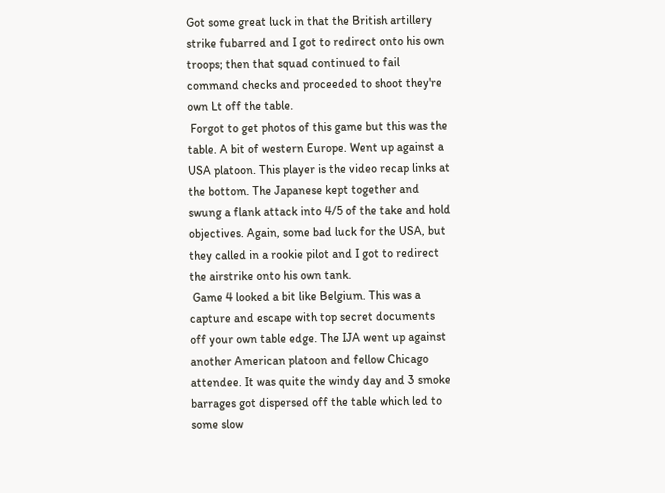Got some great luck in that the British artillery strike fubarred and I got to redirect onto his own troops; then that squad continued to fail command checks and proceeded to shoot they're own Lt off the table.
 Forgot to get photos of this game but this was the table. A bit of western Europe. Went up against a USA platoon. This player is the video recap links at the bottom. The Japanese kept together and swung a flank attack into 4/5 of the take and hold objectives. Again, some bad luck for the USA, but they called in a rookie pilot and I got to redirect the airstrike onto his own tank.
 Game 4 looked a bit like Belgium. This was a capture and escape with top secret documents off your own table edge. The IJA went up against another American platoon and fellow Chicago attendee. It was quite the windy day and 3 smoke barrages got dispersed off the table which led to some slow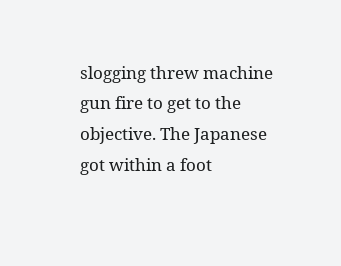slogging threw machine gun fire to get to the objective. The Japanese got within a foot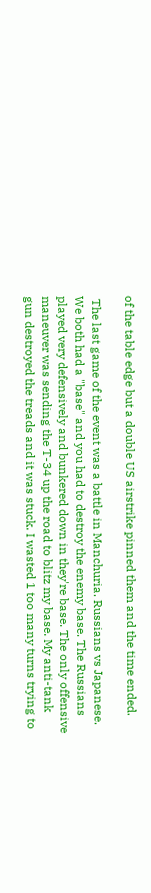of the table edge but a double US airstrike pinned them and the time ended.

 The last game of the event was a battle in Manchuria. Russians vs Japanese. We both had a "base" and you had to destroy the enemy base. The Russians played very defensively and bunkered down in they're base. The only offensive maneuver was sending the T-34 up the road to blitz my base. My anti-tank gun destroyed the treads and it was stuck. I wasted 1 too many turns trying to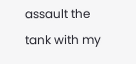assault the tank with my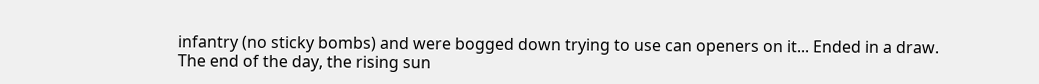infantry (no sticky bombs) and were bogged down trying to use can openers on it... Ended in a draw.
The end of the day, the rising sun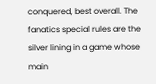conquered, best overall. The fanatics special rules are the silver lining in a game whose main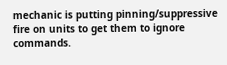mechanic is putting pinning/suppressive fire on units to get them to ignore commands.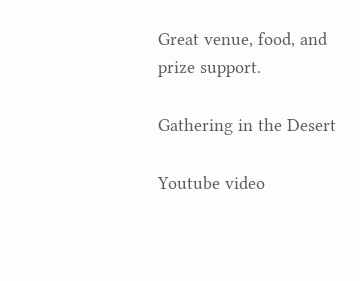Great venue, food, and prize support.

Gathering in the Desert

Youtube video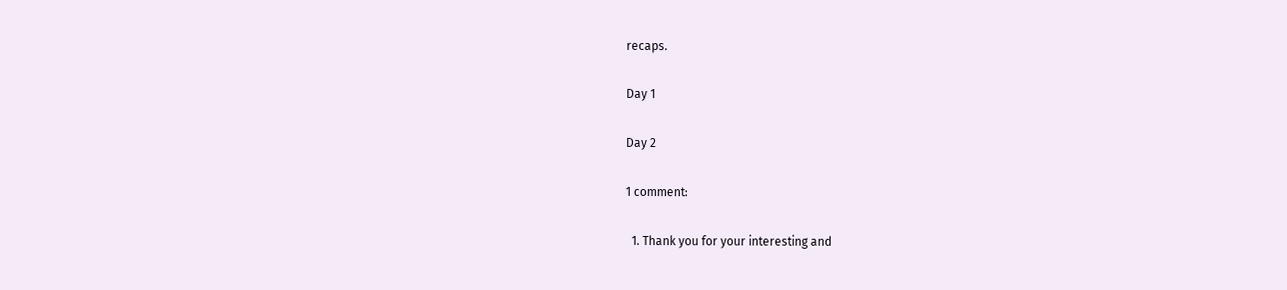recaps.

Day 1

Day 2

1 comment:

  1. Thank you for your interesting and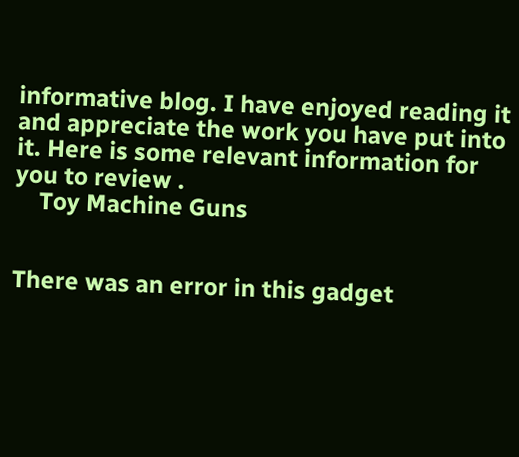informative blog. I have enjoyed reading it and appreciate the work you have put into it. Here is some relevant information for you to review .
    Toy Machine Guns


There was an error in this gadget